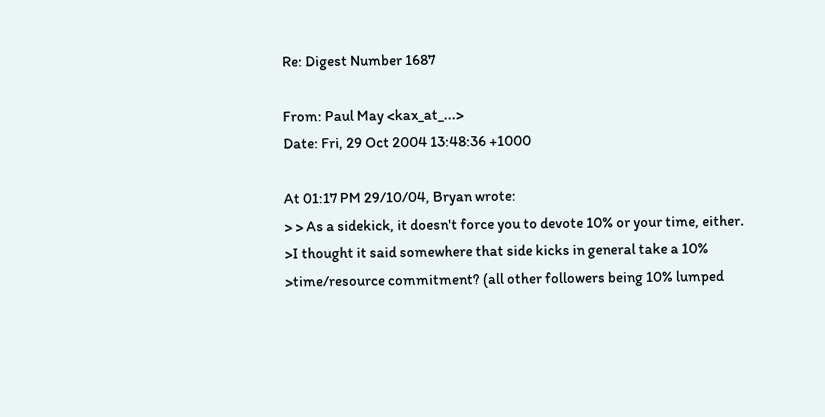Re: Digest Number 1687

From: Paul May <kax_at_...>
Date: Fri, 29 Oct 2004 13:48:36 +1000

At 01:17 PM 29/10/04, Bryan wrote:
> > As a sidekick, it doesn't force you to devote 10% or your time, either.
>I thought it said somewhere that side kicks in general take a 10%
>time/resource commitment? (all other followers being 10% lumped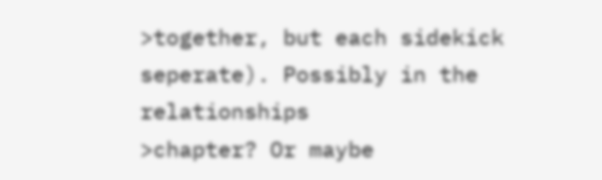>together, but each sidekick seperate). Possibly in the relationships
>chapter? Or maybe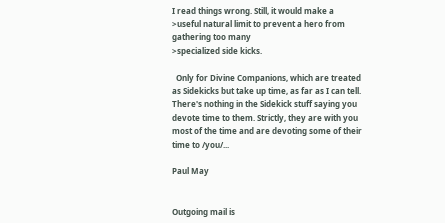I read things wrong. Still, it would make a
>useful natural limit to prevent a hero from gathering too many
>specialized side kicks.

  Only for Divine Companions, which are treated as Sidekicks but take up time, as far as I can tell. There's nothing in the Sidekick stuff saying you devote time to them. Strictly, they are with you most of the time and are devoting some of their time to /you/...

Paul May


Outgoing mail is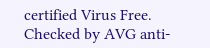certified Virus Free.
Checked by AVG anti-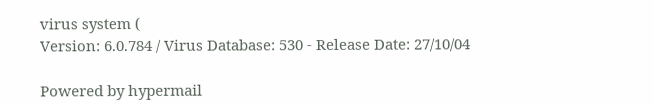virus system (
Version: 6.0.784 / Virus Database: 530 - Release Date: 27/10/04

Powered by hypermail